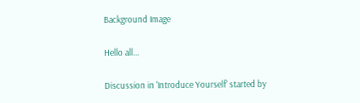Background Image

Hello all...

Discussion in 'Introduce Yourself' started by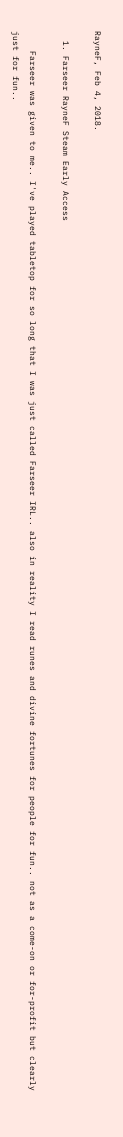RayneF, Feb 4, 2018.

  1. Farseer RayneF Steam Early Access

    Farseer was given to me.. I've played tabletop for so long that I was just called Farseer IRL.. also in reality I read runes and divine fortunes for people for fun.. not as a come-on or for-profit but clearly just for fun..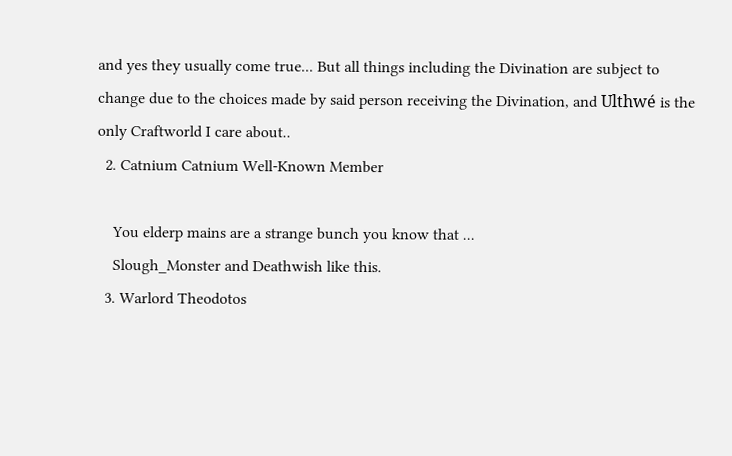and yes they usually come true... But all things including the Divination are subject to change due to the choices made by said person receiving the Divination, and Ulthwé is the only Craftworld I care about..
  2. Catnium Catnium Well-Known Member

    You elderp mains are a strange bunch you know that ...
    Slough_Monster and Deathwish like this.
  3. Warlord Theodotos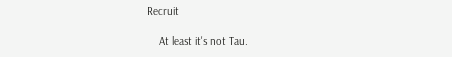Recruit

    At least it's not Tau.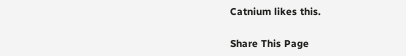Catnium likes this.

Share This Page